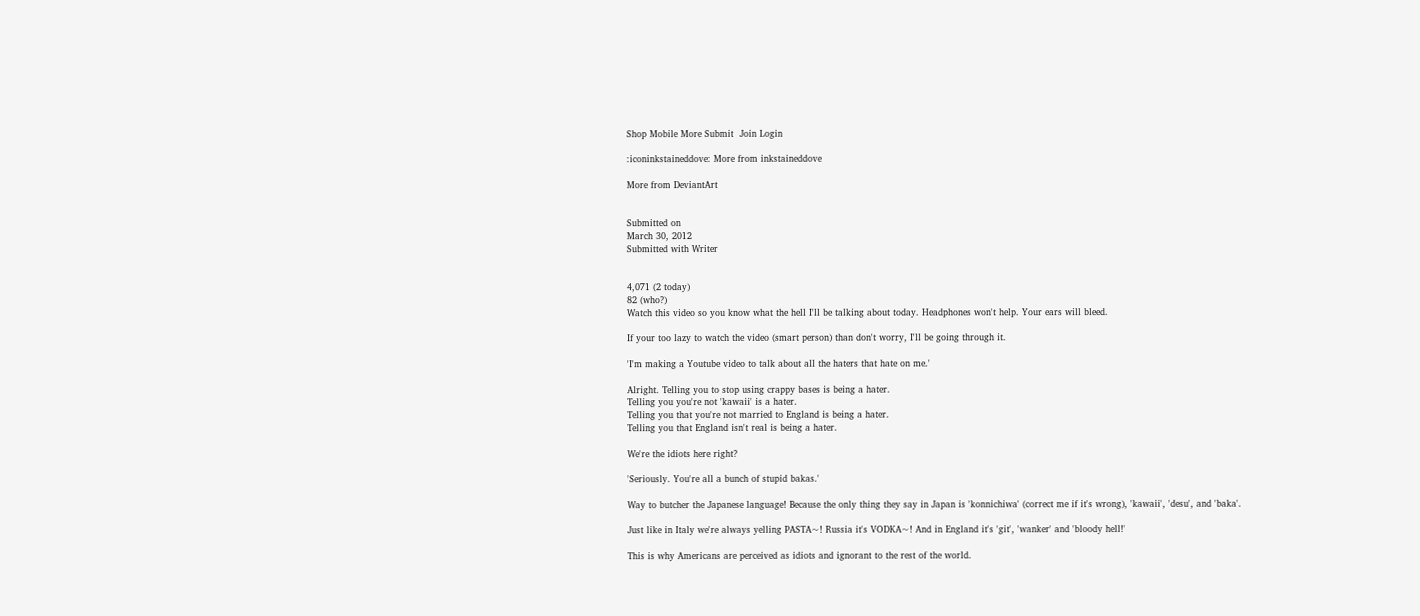Shop Mobile More Submit  Join Login

:iconinkstaineddove: More from inkstaineddove

More from DeviantArt


Submitted on
March 30, 2012
Submitted with Writer


4,071 (2 today)
82 (who?)
Watch this video so you know what the hell I'll be talking about today. Headphones won't help. Your ears will bleed.

If your too lazy to watch the video (smart person) than don't worry, I'll be going through it.

'I'm making a Youtube video to talk about all the haters that hate on me.'

Alright. Telling you to stop using crappy bases is being a hater.
Telling you you're not 'kawaii' is a hater.
Telling you that you're not married to England is being a hater.
Telling you that England isn't real is being a hater.

We're the idiots here right?

'Seriously. You're all a bunch of stupid bakas.'

Way to butcher the Japanese language! Because the only thing they say in Japan is 'konnichiwa' (correct me if it's wrong), 'kawaii', 'desu', and 'baka'.

Just like in Italy we're always yelling PASTA~! Russia it's VODKA~! And in England it's 'git', 'wanker' and 'bloody hell!'

This is why Americans are perceived as idiots and ignorant to the rest of the world.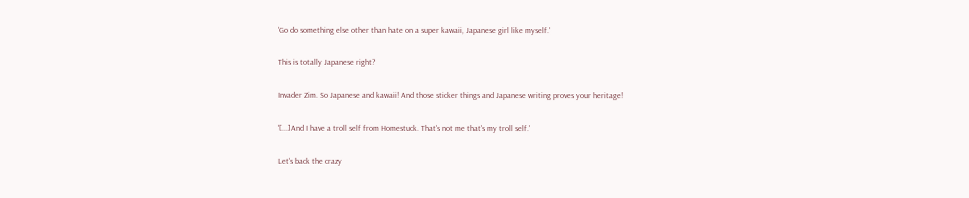'Go do something else other than hate on a super kawaii, Japanese girl like myself.'

This is totally Japanese right?

Invader Zim. So Japanese and kawaii! And those sticker things and Japanese writing proves your heritage!

'[...]And I have a troll self from Homestuck. That's not me that's my troll self.'

Let's back the crazy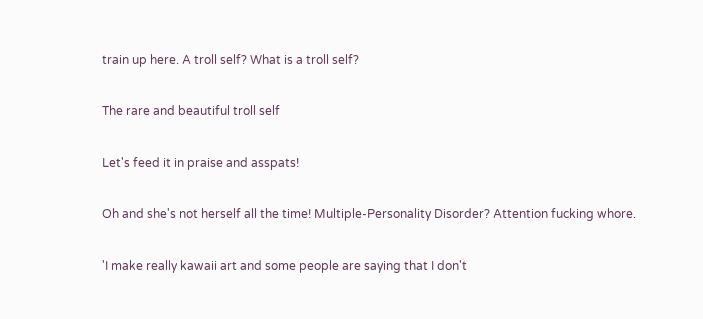train up here. A troll self? What is a troll self?

The rare and beautiful troll self

Let's feed it in praise and asspats!

Oh and she's not herself all the time! Multiple-Personality Disorder? Attention fucking whore.

'I make really kawaii art and some people are saying that I don't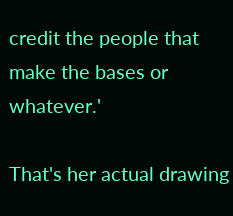credit the people that make the bases or whatever.'

That's her actual drawing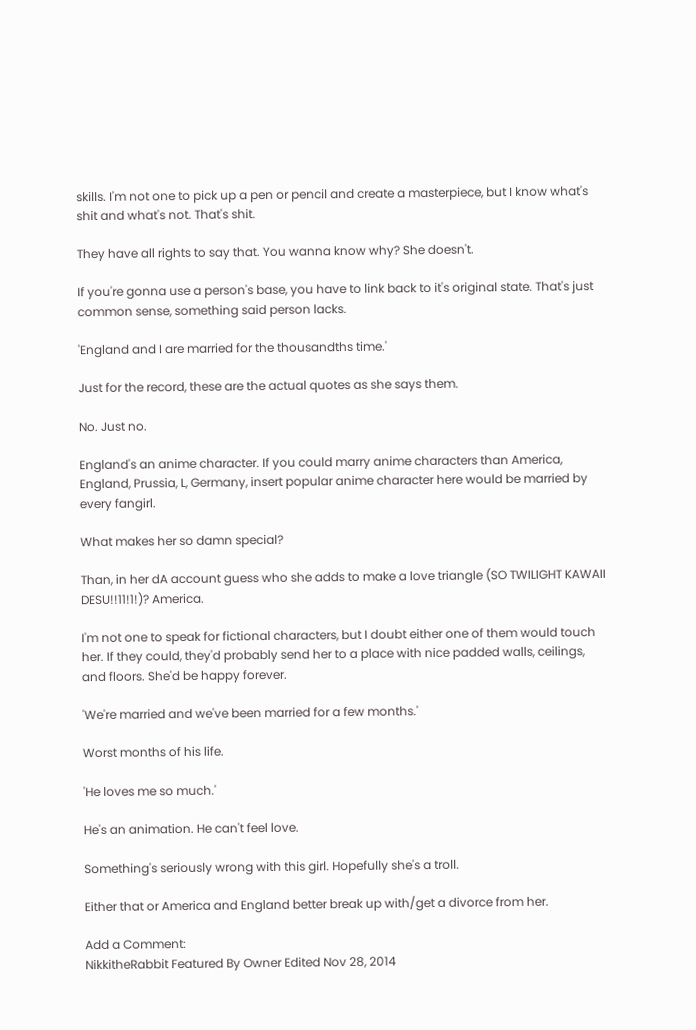skills. I'm not one to pick up a pen or pencil and create a masterpiece, but I know what's shit and what's not. That's shit.

They have all rights to say that. You wanna know why? She doesn't.

If you're gonna use a person's base, you have to link back to it's original state. That's just common sense, something said person lacks.

'England and I are married for the thousandths time.'

Just for the record, these are the actual quotes as she says them.

No. Just no.

England's an anime character. If you could marry anime characters than America, England, Prussia, L, Germany, insert popular anime character here would be married by every fangirl.

What makes her so damn special?

Than, in her dA account guess who she adds to make a love triangle (SO TWILIGHT KAWAII DESU!!11!1!)? America.

I'm not one to speak for fictional characters, but I doubt either one of them would touch her. If they could, they'd probably send her to a place with nice padded walls, ceilings, and floors. She'd be happy forever.

'We're married and we've been married for a few months.'

Worst months of his life.

'He loves me so much.'

He's an animation. He can't feel love.

Something's seriously wrong with this girl. Hopefully she's a troll.

Either that or America and England better break up with/get a divorce from her.

Add a Comment:
NikkitheRabbit Featured By Owner Edited Nov 28, 2014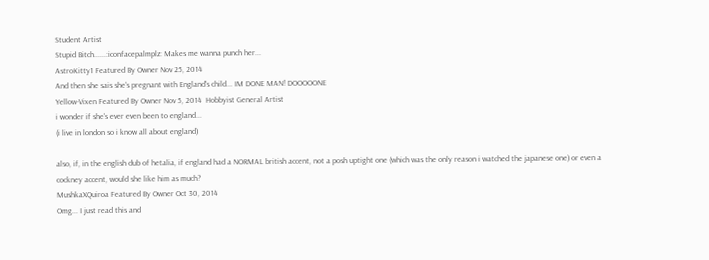Student Artist
Stupid Bitch......:iconfacepalmplz: Makes me wanna punch her...
AstroKitty1 Featured By Owner Nov 25, 2014
And then she sais she's pregnant with England's child... IM DONE MAN! DOOOOONE
Yellow-Vixen Featured By Owner Nov 5, 2014  Hobbyist General Artist
i wonder if she's ever even been to england...
(i live in london so i know all about england)

also, if, in the english dub of hetalia, if england had a NORMAL british accent, not a posh uptight one (which was the only reason i watched the japanese one) or even a cockney accent, would she like him as much?
MushkaXQuiroa Featured By Owner Oct 30, 2014
Omg... I just read this and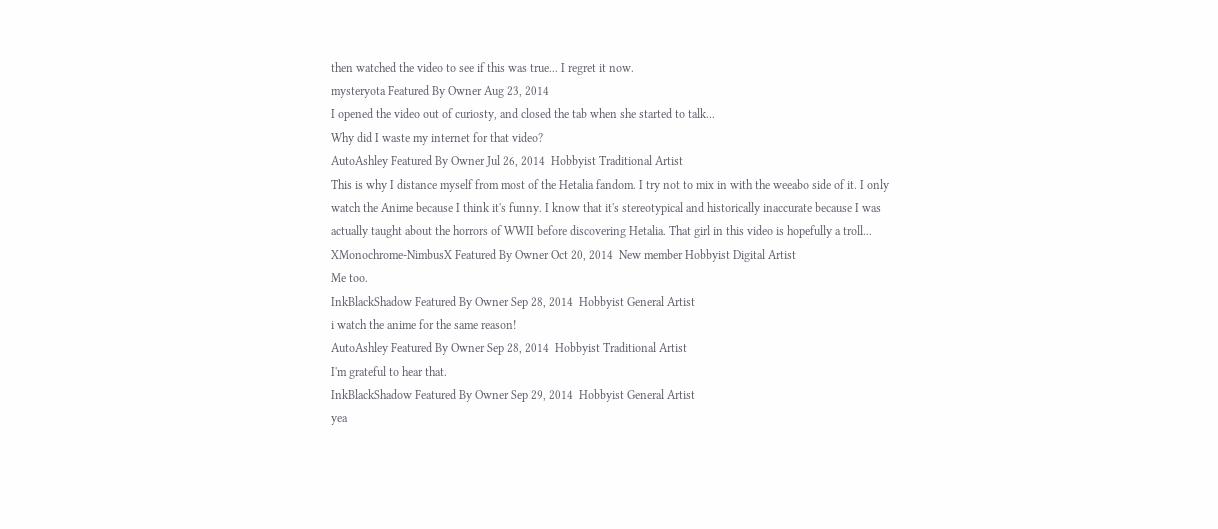then watched the video to see if this was true... I regret it now.
mysteryota Featured By Owner Aug 23, 2014
I opened the video out of curiosty, and closed the tab when she started to talk...
Why did I waste my internet for that video?
AutoAshley Featured By Owner Jul 26, 2014  Hobbyist Traditional Artist
This is why I distance myself from most of the Hetalia fandom. I try not to mix in with the weeabo side of it. I only watch the Anime because I think it's funny. I know that it's stereotypical and historically inaccurate because I was actually taught about the horrors of WWII before discovering Hetalia. That girl in this video is hopefully a troll...
XMonochrome-NimbusX Featured By Owner Oct 20, 2014  New member Hobbyist Digital Artist
Me too.
InkBlackShadow Featured By Owner Sep 28, 2014  Hobbyist General Artist
i watch the anime for the same reason!
AutoAshley Featured By Owner Sep 28, 2014  Hobbyist Traditional Artist
I'm grateful to hear that.
InkBlackShadow Featured By Owner Sep 29, 2014  Hobbyist General Artist
yea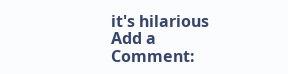it's hilarious
Add a Comment: